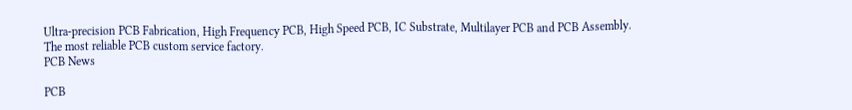Ultra-precision PCB Fabrication, High Frequency PCB, High Speed PCB, IC Substrate, Multilayer PCB and PCB Assembly.
The most reliable PCB custom service factory.
PCB News

PCB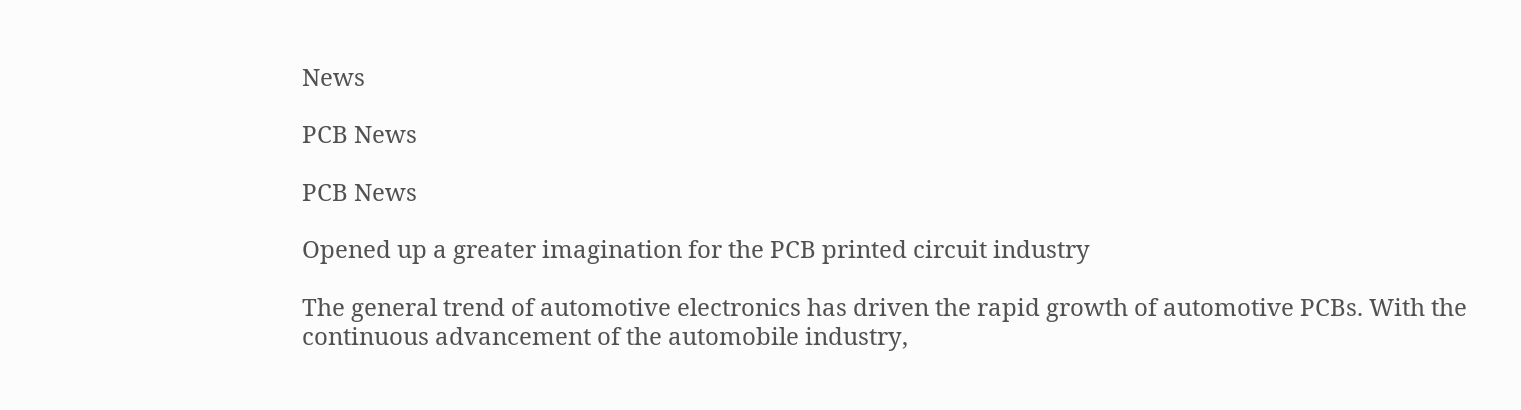News

PCB News

PCB News

Opened up a greater imagination for the PCB printed circuit industry

The general trend of automotive electronics has driven the rapid growth of automotive PCBs. With the continuous advancement of the automobile industry,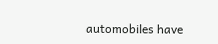automobiles have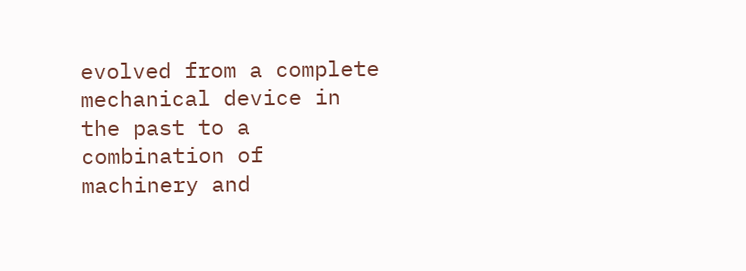evolved from a complete mechanical device in the past to a combination of machinery and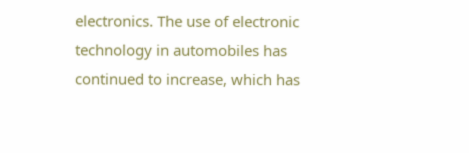electronics. The use of electronic technology in automobiles has continued to increase, which has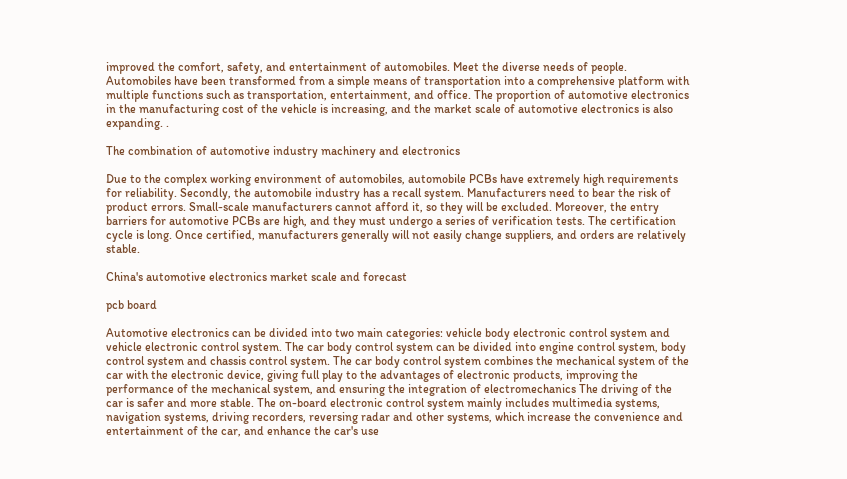improved the comfort, safety, and entertainment of automobiles. Meet the diverse needs of people. Automobiles have been transformed from a simple means of transportation into a comprehensive platform with multiple functions such as transportation, entertainment, and office. The proportion of automotive electronics in the manufacturing cost of the vehicle is increasing, and the market scale of automotive electronics is also expanding. .

The combination of automotive industry machinery and electronics

Due to the complex working environment of automobiles, automobile PCBs have extremely high requirements for reliability. Secondly, the automobile industry has a recall system. Manufacturers need to bear the risk of product errors. Small-scale manufacturers cannot afford it, so they will be excluded. Moreover, the entry barriers for automotive PCBs are high, and they must undergo a series of verification tests. The certification cycle is long. Once certified, manufacturers generally will not easily change suppliers, and orders are relatively stable.

China's automotive electronics market scale and forecast

pcb board

Automotive electronics can be divided into two main categories: vehicle body electronic control system and vehicle electronic control system. The car body control system can be divided into engine control system, body control system and chassis control system. The car body control system combines the mechanical system of the car with the electronic device, giving full play to the advantages of electronic products, improving the performance of the mechanical system, and ensuring the integration of electromechanics The driving of the car is safer and more stable. The on-board electronic control system mainly includes multimedia systems, navigation systems, driving recorders, reversing radar and other systems, which increase the convenience and entertainment of the car, and enhance the car's use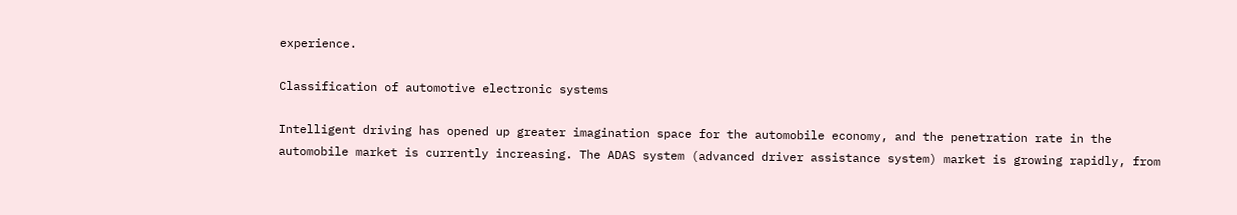experience.

Classification of automotive electronic systems

Intelligent driving has opened up greater imagination space for the automobile economy, and the penetration rate in the automobile market is currently increasing. The ADAS system (advanced driver assistance system) market is growing rapidly, from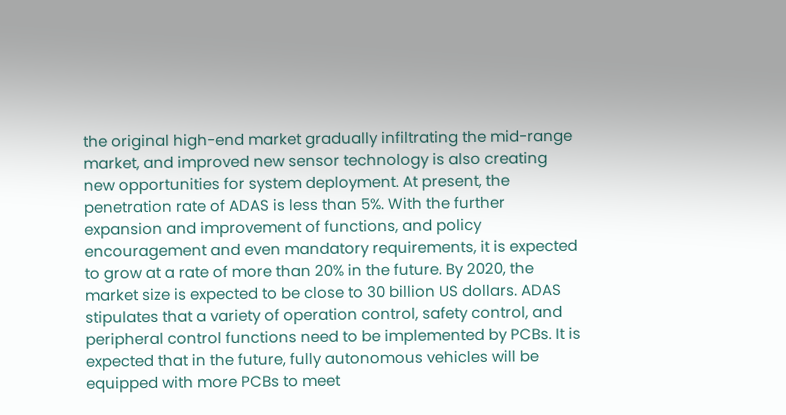the original high-end market gradually infiltrating the mid-range market, and improved new sensor technology is also creating new opportunities for system deployment. At present, the penetration rate of ADAS is less than 5%. With the further expansion and improvement of functions, and policy encouragement and even mandatory requirements, it is expected to grow at a rate of more than 20% in the future. By 2020, the market size is expected to be close to 30 billion US dollars. ADAS stipulates that a variety of operation control, safety control, and peripheral control functions need to be implemented by PCBs. It is expected that in the future, fully autonomous vehicles will be equipped with more PCBs to meet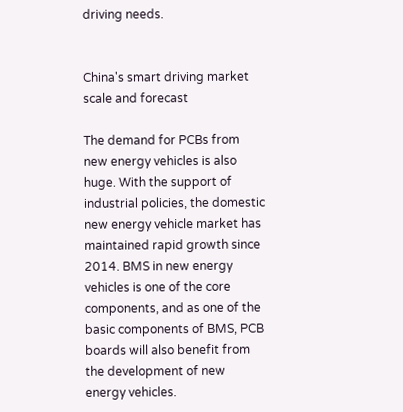driving needs.


China's smart driving market scale and forecast

The demand for PCBs from new energy vehicles is also huge. With the support of industrial policies, the domestic new energy vehicle market has maintained rapid growth since 2014. BMS in new energy vehicles is one of the core components, and as one of the basic components of BMS, PCB boards will also benefit from the development of new energy vehicles.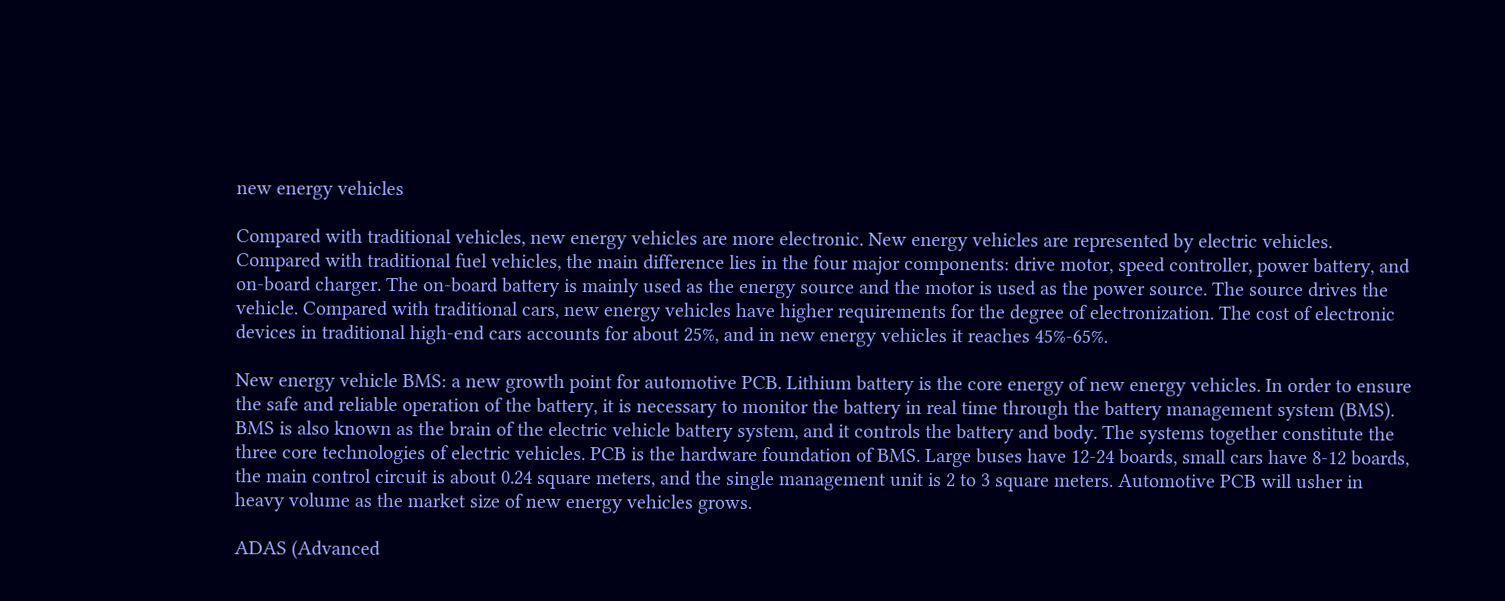new energy vehicles

Compared with traditional vehicles, new energy vehicles are more electronic. New energy vehicles are represented by electric vehicles. Compared with traditional fuel vehicles, the main difference lies in the four major components: drive motor, speed controller, power battery, and on-board charger. The on-board battery is mainly used as the energy source and the motor is used as the power source. The source drives the vehicle. Compared with traditional cars, new energy vehicles have higher requirements for the degree of electronization. The cost of electronic devices in traditional high-end cars accounts for about 25%, and in new energy vehicles it reaches 45%-65%.

New energy vehicle BMS: a new growth point for automotive PCB. Lithium battery is the core energy of new energy vehicles. In order to ensure the safe and reliable operation of the battery, it is necessary to monitor the battery in real time through the battery management system (BMS). BMS is also known as the brain of the electric vehicle battery system, and it controls the battery and body. The systems together constitute the three core technologies of electric vehicles. PCB is the hardware foundation of BMS. Large buses have 12-24 boards, small cars have 8-12 boards, the main control circuit is about 0.24 square meters, and the single management unit is 2 to 3 square meters. Automotive PCB will usher in heavy volume as the market size of new energy vehicles grows.

ADAS (Advanced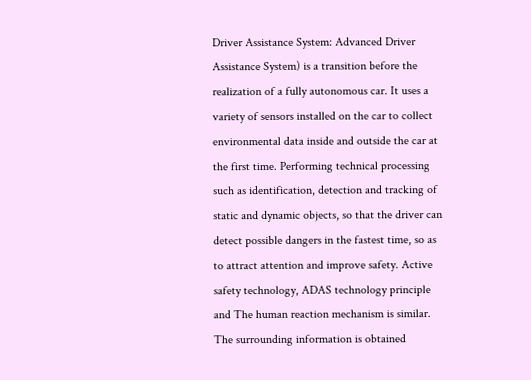Driver Assistance System: Advanced Driver Assistance System) is a transition before the realization of a fully autonomous car. It uses a variety of sensors installed on the car to collect environmental data inside and outside the car at the first time. Performing technical processing such as identification, detection and tracking of static and dynamic objects, so that the driver can detect possible dangers in the fastest time, so as to attract attention and improve safety. Active safety technology, ADAS technology principle and The human reaction mechanism is similar. The surrounding information is obtained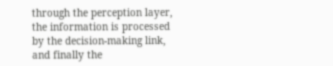through the perception layer, the information is processed by the decision-making link, and finally the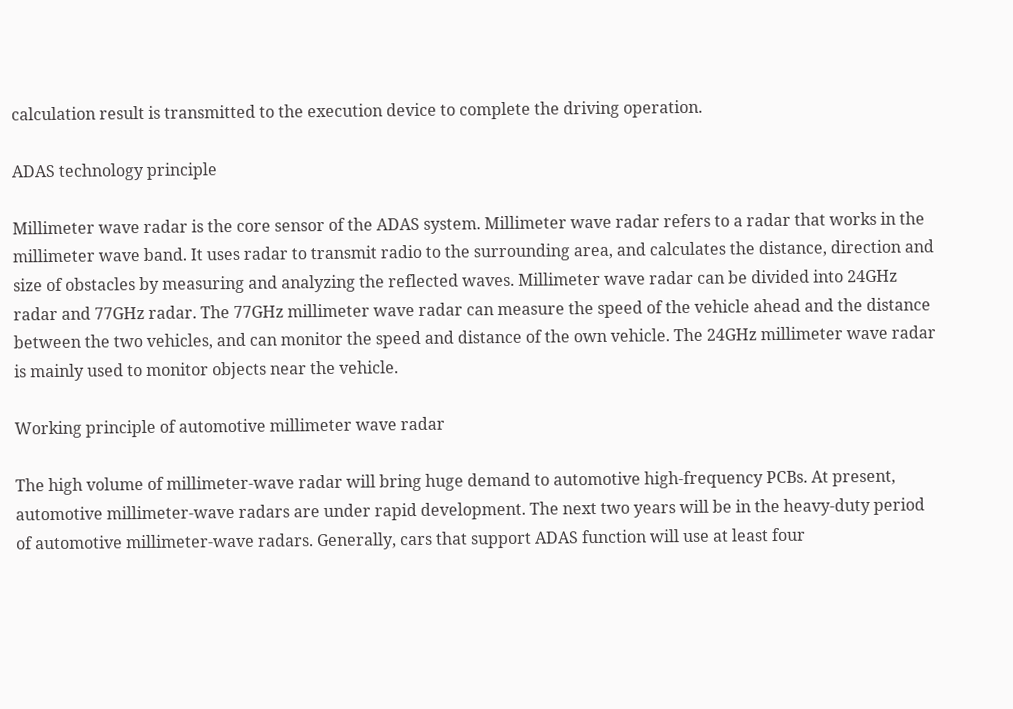calculation result is transmitted to the execution device to complete the driving operation.

ADAS technology principle

Millimeter wave radar is the core sensor of the ADAS system. Millimeter wave radar refers to a radar that works in the millimeter wave band. It uses radar to transmit radio to the surrounding area, and calculates the distance, direction and size of obstacles by measuring and analyzing the reflected waves. Millimeter wave radar can be divided into 24GHz radar and 77GHz radar. The 77GHz millimeter wave radar can measure the speed of the vehicle ahead and the distance between the two vehicles, and can monitor the speed and distance of the own vehicle. The 24GHz millimeter wave radar is mainly used to monitor objects near the vehicle.

Working principle of automotive millimeter wave radar

The high volume of millimeter-wave radar will bring huge demand to automotive high-frequency PCBs. At present, automotive millimeter-wave radars are under rapid development. The next two years will be in the heavy-duty period of automotive millimeter-wave radars. Generally, cars that support ADAS function will use at least four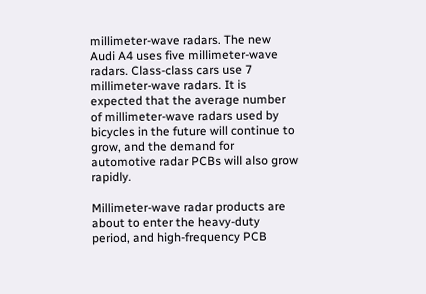millimeter-wave radars. The new Audi A4 uses five millimeter-wave radars. Class-class cars use 7 millimeter-wave radars. It is expected that the average number of millimeter-wave radars used by bicycles in the future will continue to grow, and the demand for automotive radar PCBs will also grow rapidly.

Millimeter-wave radar products are about to enter the heavy-duty period, and high-frequency PCB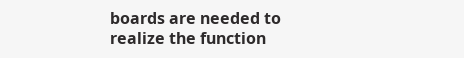boards are needed to realize the function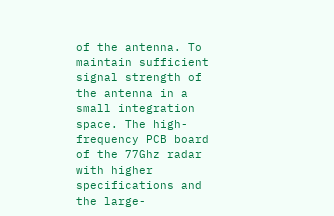of the antenna. To maintain sufficient signal strength of the antenna in a small integration space. The high-frequency PCB board of the 77Ghz radar with higher specifications and the large-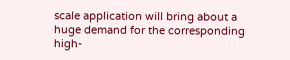scale application will bring about a huge demand for the corresponding high-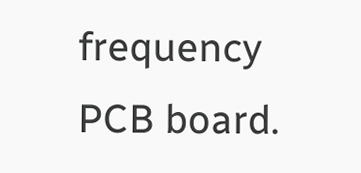frequency PCB board.